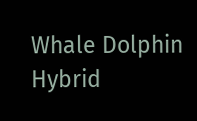Whale Dolphin Hybrid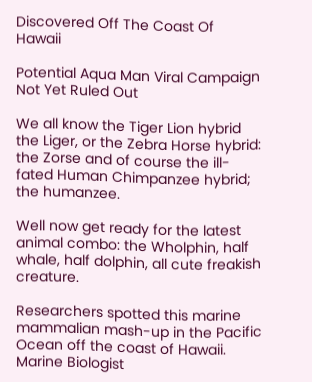Discovered Off The Coast Of Hawaii

Potential Aqua Man Viral Campaign Not Yet Ruled Out

We all know the Tiger Lion hybrid the Liger, or the Zebra Horse hybrid: the Zorse and of course the ill-fated Human Chimpanzee hybrid; the humanzee.

Well now get ready for the latest animal combo: the Wholphin, half whale, half dolphin, all cute freakish creature.

Researchers spotted this marine mammalian mash-up in the Pacific Ocean off the coast of Hawaii. Marine Biologist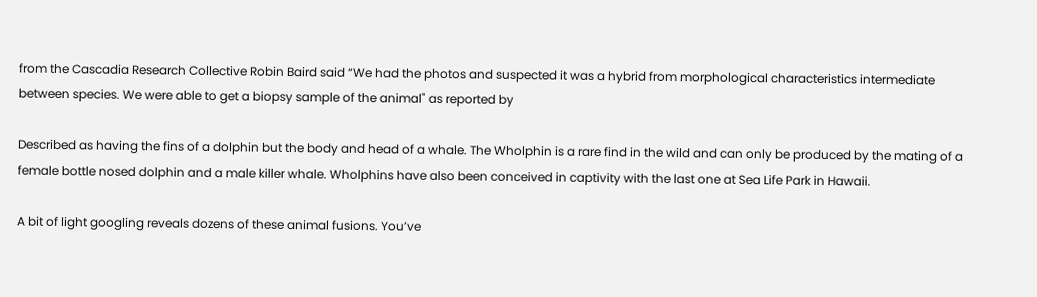from the Cascadia Research Collective Robin Baird said “We had the photos and suspected it was a hybrid from morphological characteristics intermediate between species. We were able to get a biopsy sample of the animal" as reported by

Described as having the fins of a dolphin but the body and head of a whale. The Wholphin is a rare find in the wild and can only be produced by the mating of a female bottle nosed dolphin and a male killer whale. Wholphins have also been conceived in captivity with the last one at Sea Life Park in Hawaii.

A bit of light googling reveals dozens of these animal fusions. You’ve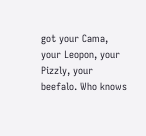got your Cama, your Leopon, your Pizzly, your beefalo. Who knows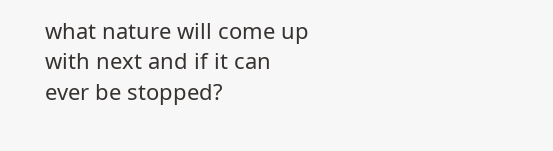what nature will come up with next and if it can ever be stopped?